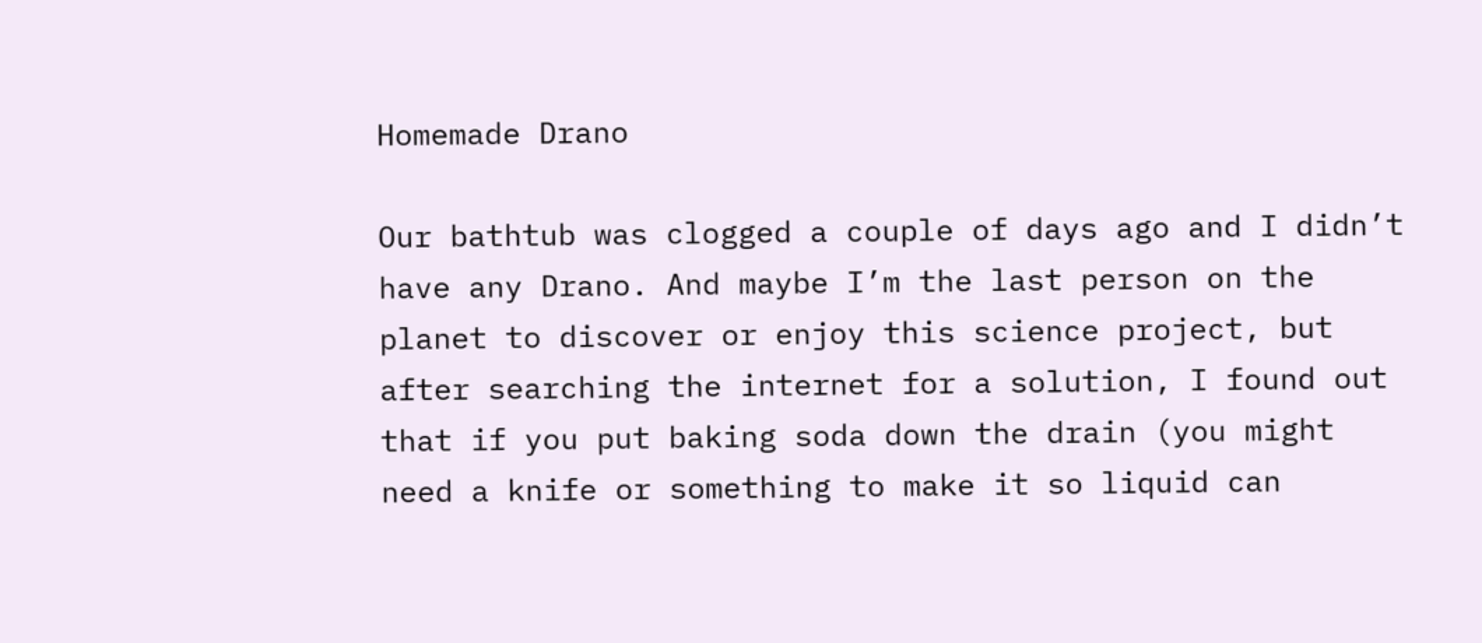Homemade Drano

Our bathtub was clogged a couple of days ago and I didn’t have any Drano. And maybe I’m the last person on the planet to discover or enjoy this science project, but after searching the internet for a solution, I found out that if you put baking soda down the drain (you might need a knife or something to make it so liquid can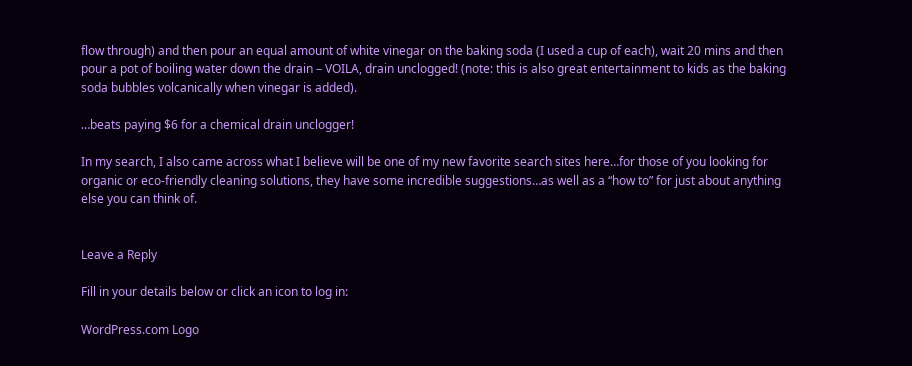flow through) and then pour an equal amount of white vinegar on the baking soda (I used a cup of each), wait 20 mins and then pour a pot of boiling water down the drain – VOILA, drain unclogged! (note: this is also great entertainment to kids as the baking soda bubbles volcanically when vinegar is added).

…beats paying $6 for a chemical drain unclogger!

In my search, I also came across what I believe will be one of my new favorite search sites here…for those of you looking for organic or eco-friendly cleaning solutions, they have some incredible suggestions…as well as a “how to” for just about anything else you can think of.


Leave a Reply

Fill in your details below or click an icon to log in:

WordPress.com Logo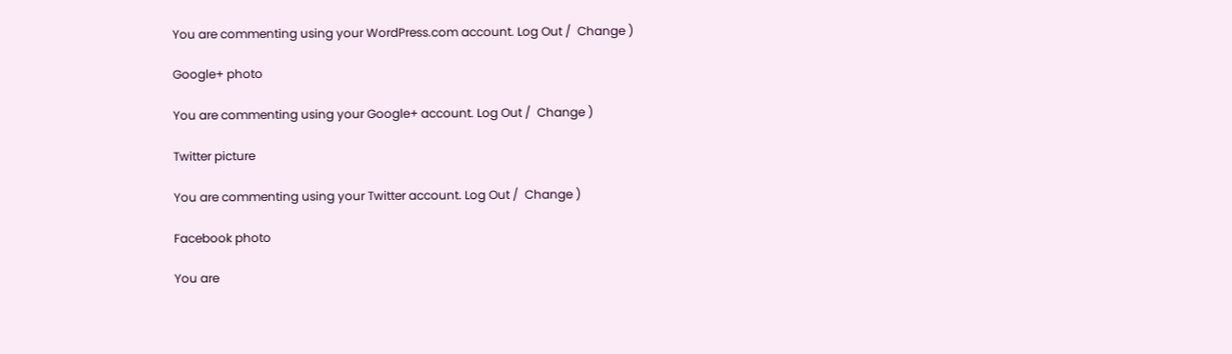You are commenting using your WordPress.com account. Log Out /  Change )

Google+ photo

You are commenting using your Google+ account. Log Out /  Change )

Twitter picture

You are commenting using your Twitter account. Log Out /  Change )

Facebook photo

You are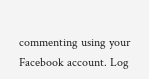commenting using your Facebook account. Log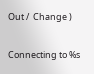Out /  Change )


Connecting to %s